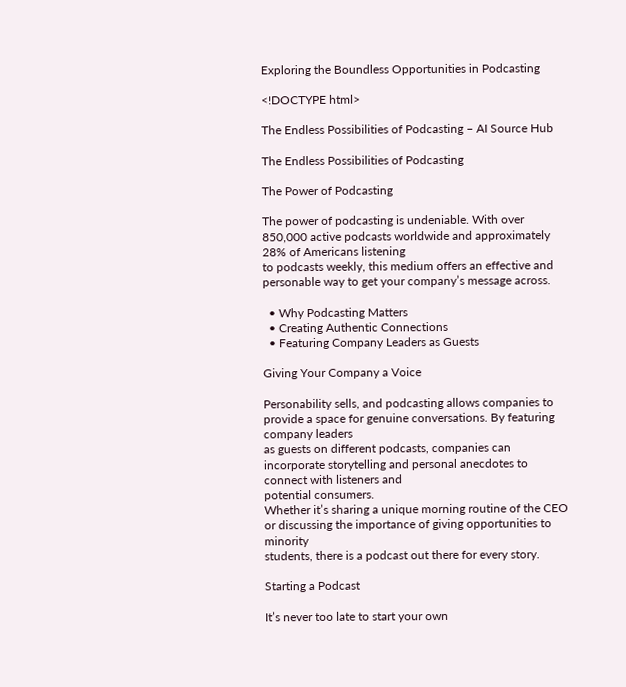Exploring the Boundless Opportunities in Podcasting

<!DOCTYPE html>

The Endless Possibilities of Podcasting – AI Source Hub

The Endless Possibilities of Podcasting

The Power of Podcasting

The power of podcasting is undeniable. With over 850,000 active podcasts worldwide and approximately 28% of Americans listening
to podcasts weekly, this medium offers an effective and personable way to get your company’s message across.

  • Why Podcasting Matters
  • Creating Authentic Connections
  • Featuring Company Leaders as Guests

Giving Your Company a Voice

Personability sells, and podcasting allows companies to provide a space for genuine conversations. By featuring company leaders
as guests on different podcasts, companies can incorporate storytelling and personal anecdotes to connect with listeners and
potential consumers.
Whether it’s sharing a unique morning routine of the CEO or discussing the importance of giving opportunities to minority
students, there is a podcast out there for every story.

Starting a Podcast

It’s never too late to start your own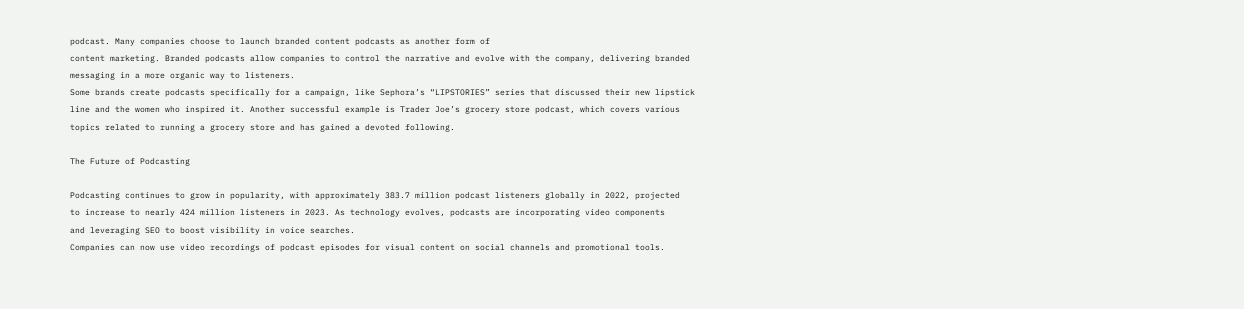podcast. Many companies choose to launch branded content podcasts as another form of
content marketing. Branded podcasts allow companies to control the narrative and evolve with the company, delivering branded
messaging in a more organic way to listeners.
Some brands create podcasts specifically for a campaign, like Sephora’s “LIPSTORIES” series that discussed their new lipstick
line and the women who inspired it. Another successful example is Trader Joe’s grocery store podcast, which covers various
topics related to running a grocery store and has gained a devoted following.

The Future of Podcasting

Podcasting continues to grow in popularity, with approximately 383.7 million podcast listeners globally in 2022, projected
to increase to nearly 424 million listeners in 2023. As technology evolves, podcasts are incorporating video components
and leveraging SEO to boost visibility in voice searches.
Companies can now use video recordings of podcast episodes for visual content on social channels and promotional tools.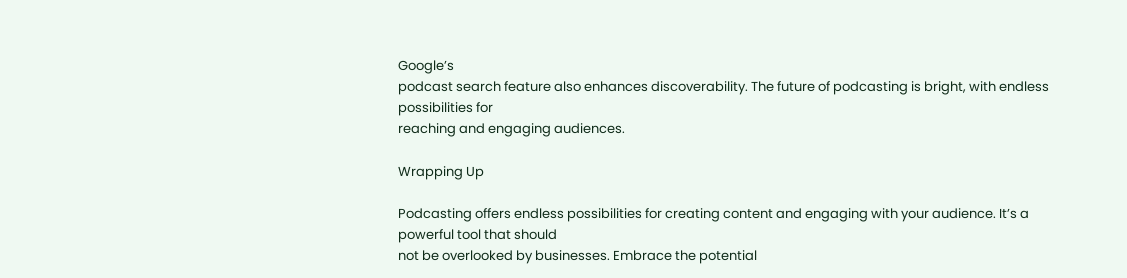Google’s
podcast search feature also enhances discoverability. The future of podcasting is bright, with endless possibilities for
reaching and engaging audiences.

Wrapping Up

Podcasting offers endless possibilities for creating content and engaging with your audience. It’s a powerful tool that should
not be overlooked by businesses. Embrace the potential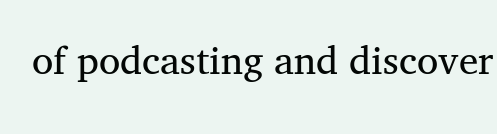of podcasting and discover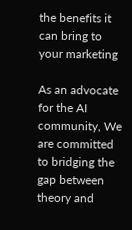the benefits it can bring to your marketing

As an advocate for the AI community, We are committed to bridging the gap between theory and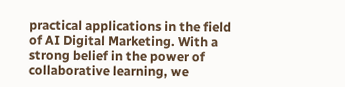practical applications in the field of AI Digital Marketing. With a strong belief in the power of collaborative learning, we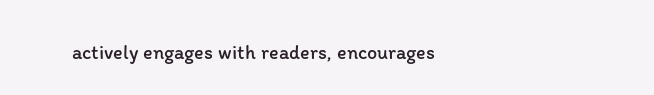actively engages with readers, encourages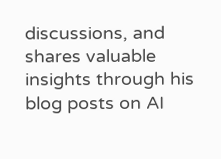discussions, and shares valuable insights through his blog posts on AI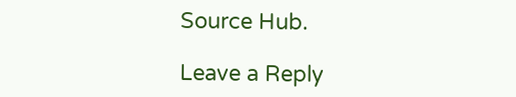Source Hub.

Leave a Reply